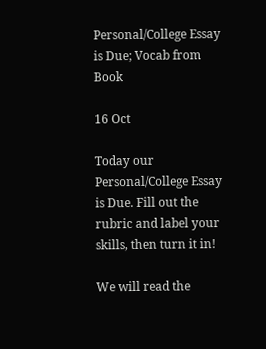Personal/College Essay is Due; Vocab from Book

16 Oct

Today our Personal/College Essay is Due. Fill out the rubric and label your skills, then turn it in!

We will read the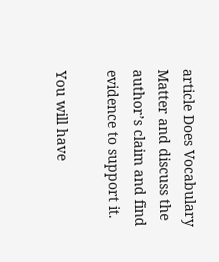article Does Vocabulary Matter and discuss the author’s claim and find evidence to support it.

You will have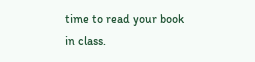time to read your book in class.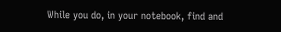While you do, in your notebook, find and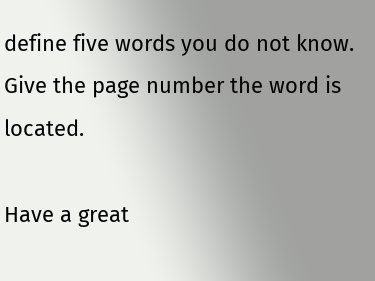define five words you do not know. Give the page number the word is located.

Have a great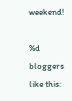weekend!

%d bloggers like this: